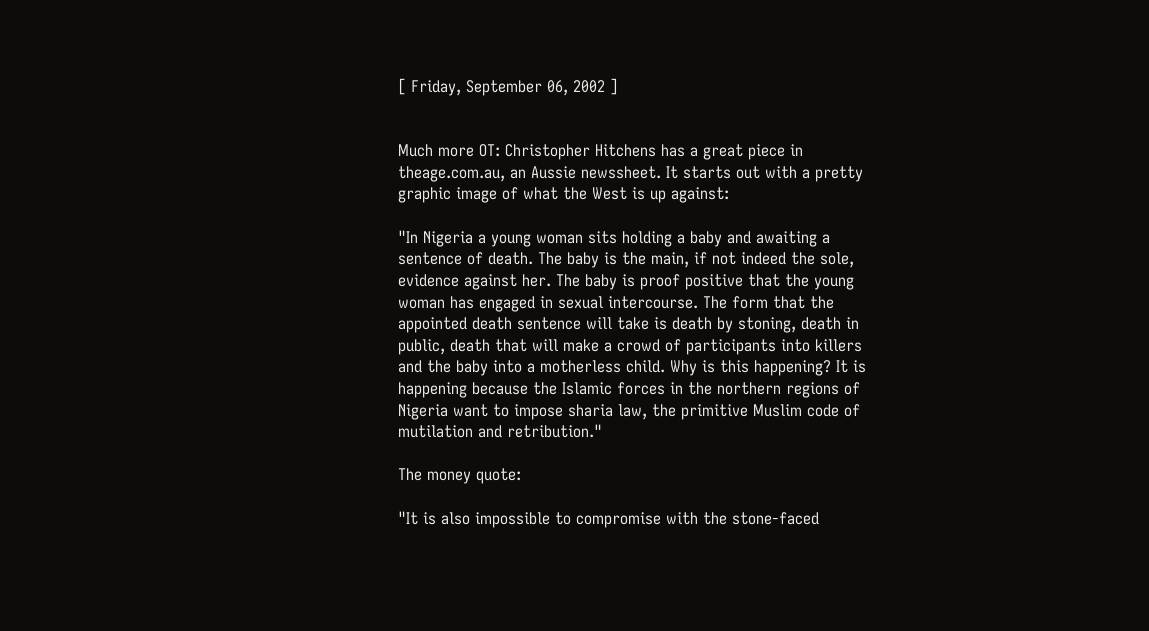[ Friday, September 06, 2002 ]


Much more OT: Christopher Hitchens has a great piece in theage.com.au, an Aussie newssheet. It starts out with a pretty graphic image of what the West is up against:

"In Nigeria a young woman sits holding a baby and awaiting a sentence of death. The baby is the main, if not indeed the sole, evidence against her. The baby is proof positive that the young woman has engaged in sexual intercourse. The form that the appointed death sentence will take is death by stoning, death in public, death that will make a crowd of participants into killers and the baby into a motherless child. Why is this happening? It is happening because the Islamic forces in the northern regions of Nigeria want to impose sharia law, the primitive Muslim code of mutilation and retribution."

The money quote:

"It is also impossible to compromise with the stone-faced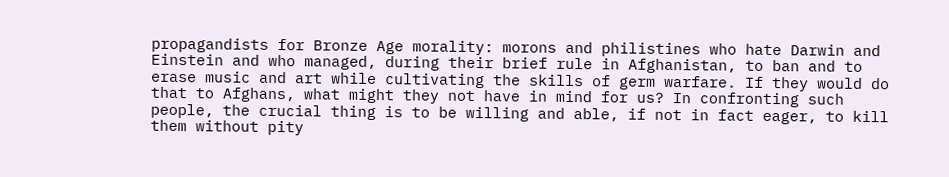propagandists for Bronze Age morality: morons and philistines who hate Darwin and Einstein and who managed, during their brief rule in Afghanistan, to ban and to erase music and art while cultivating the skills of germ warfare. If they would do that to Afghans, what might they not have in mind for us? In confronting such people, the crucial thing is to be willing and able, if not in fact eager, to kill them without pity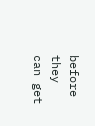before they can get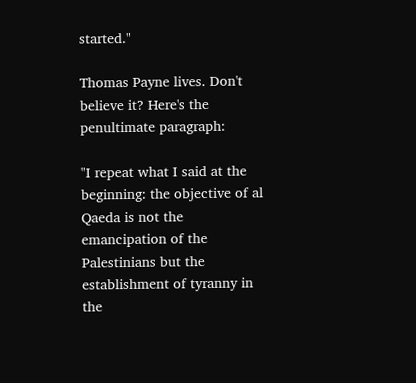started."

Thomas Payne lives. Don't believe it? Here's the penultimate paragraph:

"I repeat what I said at the beginning: the objective of al Qaeda is not the emancipation of the Palestinians but the establishment of tyranny in the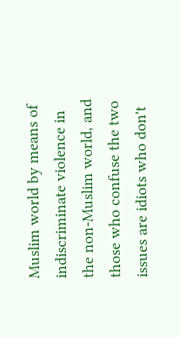Muslim world by means of indiscriminate violence in the non-Muslim world, and those who confuse the two issues are idiots who don't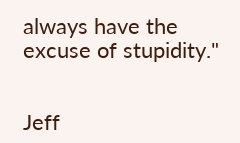always have the excuse of stupidity."


Jeff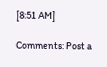[8:51 AM]

Comments: Post a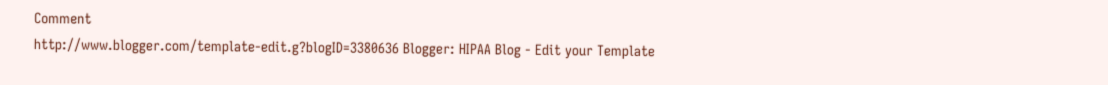Comment
http://www.blogger.com/template-edit.g?blogID=3380636 Blogger: HIPAA Blog - Edit your Template